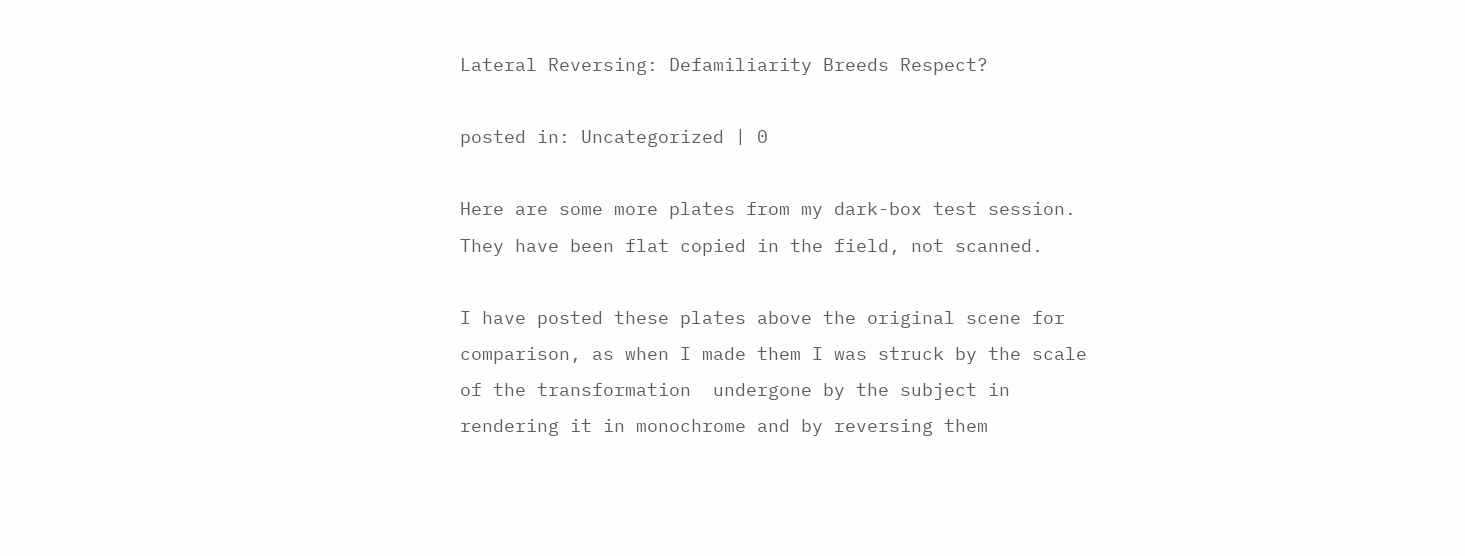Lateral Reversing: Defamiliarity Breeds Respect?

posted in: Uncategorized | 0

Here are some more plates from my dark-box test session.  They have been flat copied in the field, not scanned.

I have posted these plates above the original scene for comparison, as when I made them I was struck by the scale of the transformation  undergone by the subject in rendering it in monochrome and by reversing them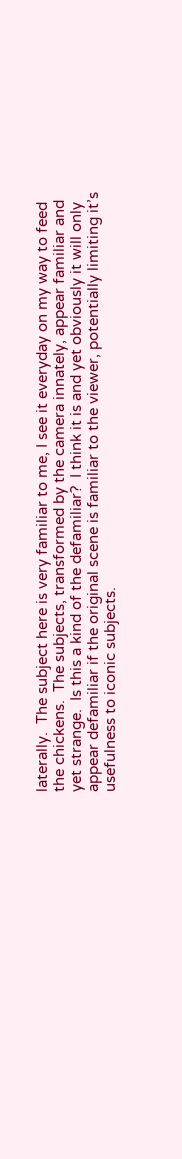laterally.  The subject here is very familiar to me, I see it everyday on my way to feed the chickens.  The subjects, transformed by the camera innately, appear familiar and yet strange.  Is this a kind of the defamiliar?  I think it is and yet obviously it will only appear defamiliar if the original scene is familiar to the viewer, potentially limiting it’s usefulness to iconic subjects.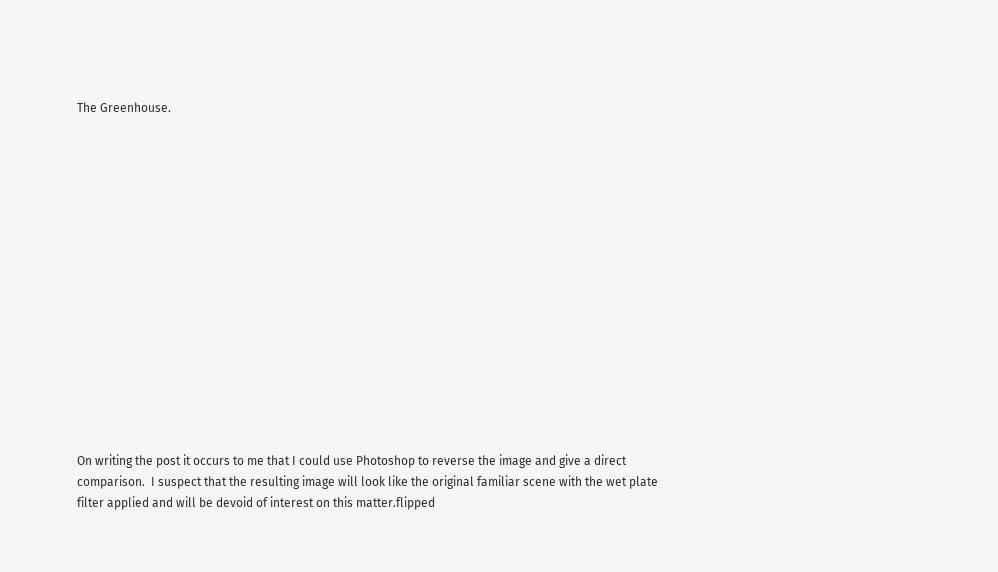The Greenhouse.
















On writing the post it occurs to me that I could use Photoshop to reverse the image and give a direct comparison.  I suspect that the resulting image will look like the original familiar scene with the wet plate filter applied and will be devoid of interest on this matter.flipped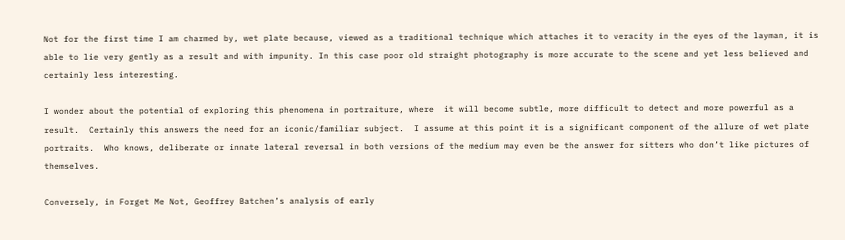Not for the first time I am charmed by, wet plate because, viewed as a traditional technique which attaches it to veracity in the eyes of the layman, it is able to lie very gently as a result and with impunity. In this case poor old straight photography is more accurate to the scene and yet less believed and certainly less interesting.

I wonder about the potential of exploring this phenomena in portraiture, where  it will become subtle, more difficult to detect and more powerful as a result.  Certainly this answers the need for an iconic/familiar subject.  I assume at this point it is a significant component of the allure of wet plate portraits.  Who knows, deliberate or innate lateral reversal in both versions of the medium may even be the answer for sitters who don’t like pictures of themselves.

Conversely, in Forget Me Not, Geoffrey Batchen’s analysis of early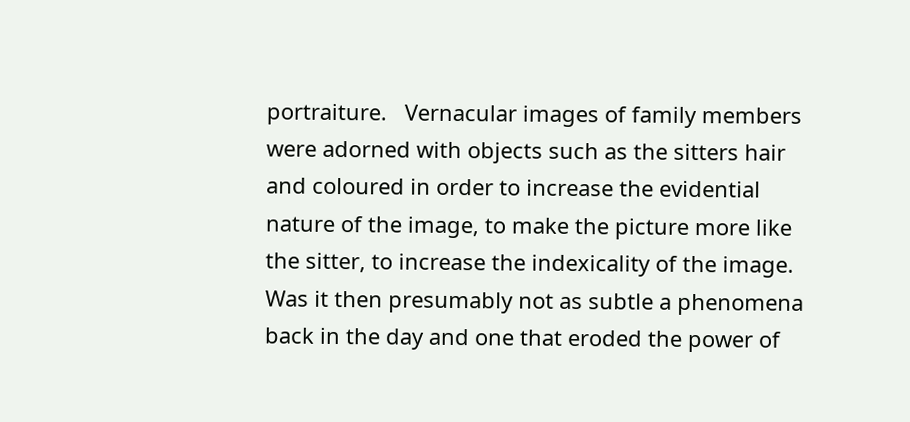portraiture.   Vernacular images of family members were adorned with objects such as the sitters hair and coloured in order to increase the evidential nature of the image, to make the picture more like the sitter, to increase the indexicality of the image. Was it then presumably not as subtle a phenomena back in the day and one that eroded the power of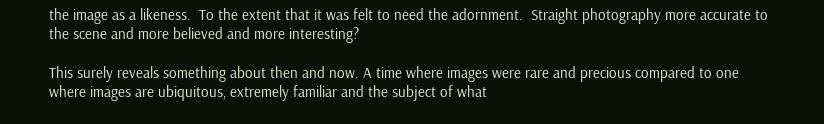the image as a likeness.  To the extent that it was felt to need the adornment.  Straight photography more accurate to the scene and more believed and more interesting?

This surely reveals something about then and now. A time where images were rare and precious compared to one where images are ubiquitous, extremely familiar and the subject of what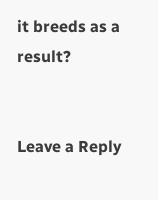it breeds as a result?


Leave a Reply